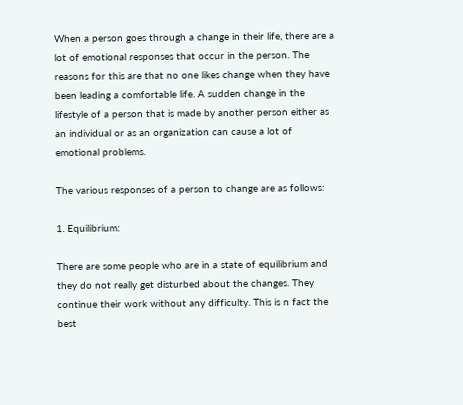When a person goes through a change in their life, there are a lot of emotional responses that occur in the person. The reasons for this are that no one likes change when they have been leading a comfortable life. A sudden change in the lifestyle of a person that is made by another person either as an individual or as an organization can cause a lot of emotional problems.

The various responses of a person to change are as follows:

1. Equilibrium:

There are some people who are in a state of equilibrium and they do not really get disturbed about the changes. They continue their work without any difficulty. This is n fact the best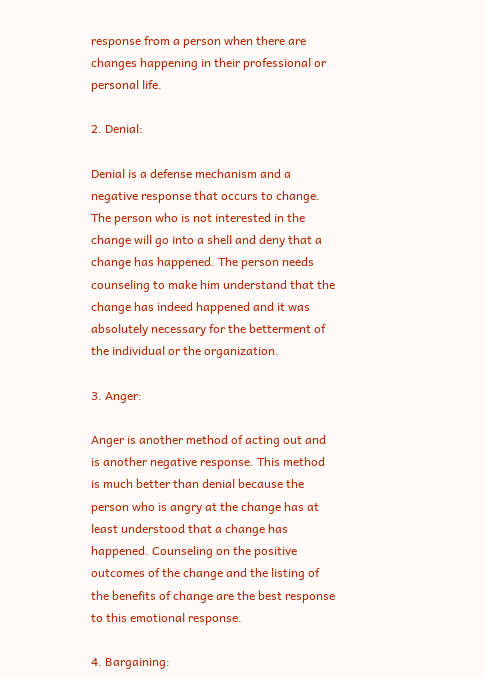response from a person when there are changes happening in their professional or personal life.

2. Denial:

Denial is a defense mechanism and a negative response that occurs to change. The person who is not interested in the change will go into a shell and deny that a change has happened. The person needs counseling to make him understand that the change has indeed happened and it was absolutely necessary for the betterment of the individual or the organization.

3. Anger:

Anger is another method of acting out and is another negative response. This method is much better than denial because the person who is angry at the change has at least understood that a change has happened. Counseling on the positive outcomes of the change and the listing of the benefits of change are the best response to this emotional response.

4. Bargaining: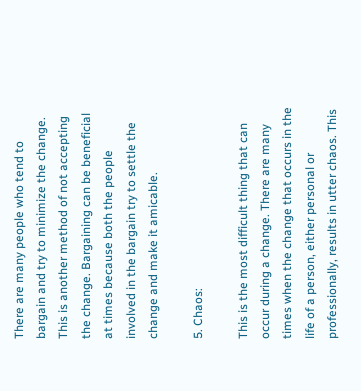There are many people who tend to bargain and try to minimize the change. This is another method of not accepting the change. Bargaining can be beneficial at times because both the people involved in the bargain try to settle the change and make it amicable.

5. Chaos:

This is the most difficult thing that can occur during a change. There are many times when the change that occurs in the life of a person, either personal or professionally, results in utter chaos. This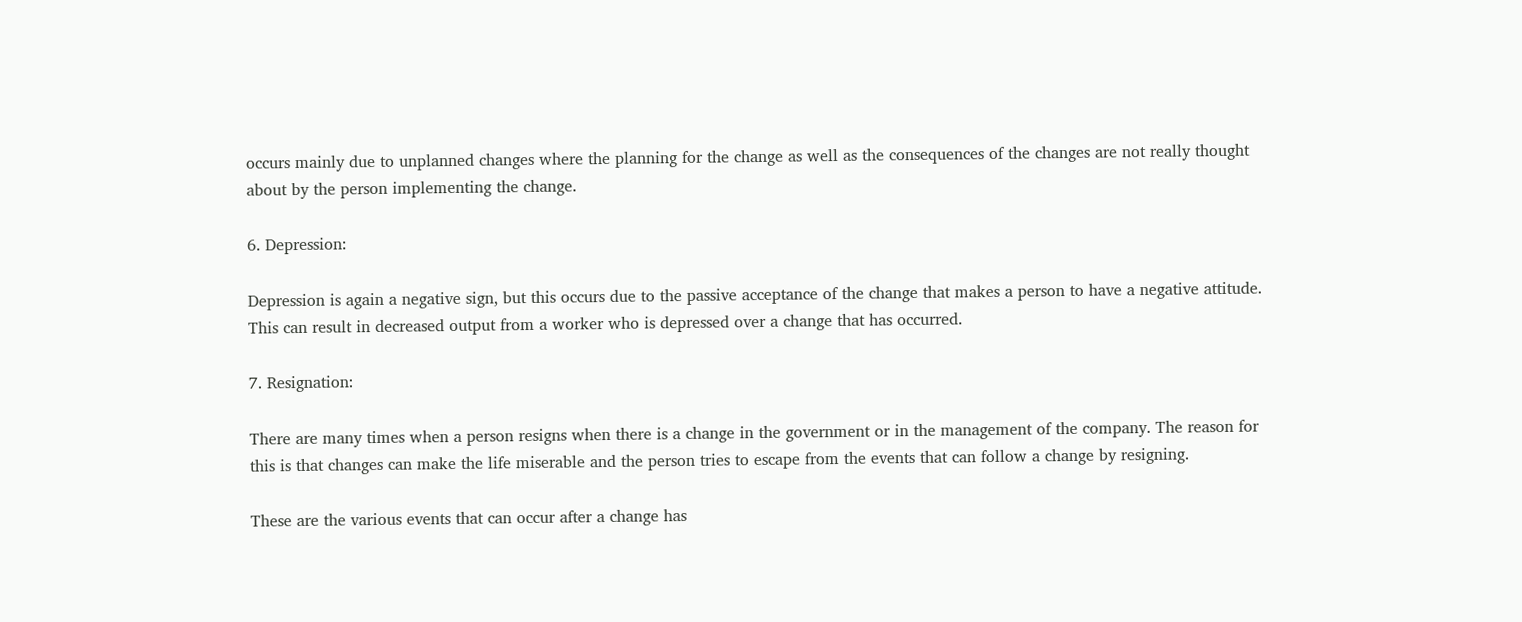occurs mainly due to unplanned changes where the planning for the change as well as the consequences of the changes are not really thought about by the person implementing the change.

6. Depression:

Depression is again a negative sign, but this occurs due to the passive acceptance of the change that makes a person to have a negative attitude. This can result in decreased output from a worker who is depressed over a change that has occurred.

7. Resignation:

There are many times when a person resigns when there is a change in the government or in the management of the company. The reason for this is that changes can make the life miserable and the person tries to escape from the events that can follow a change by resigning.

These are the various events that can occur after a change has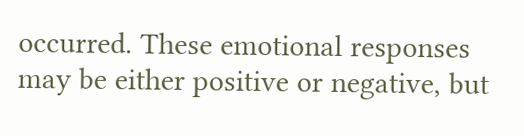occurred. These emotional responses may be either positive or negative, but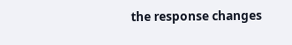the response changes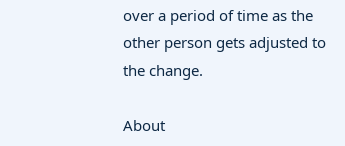over a period of time as the other person gets adjusted to the change.

About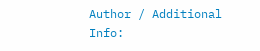Author / Additional Info: